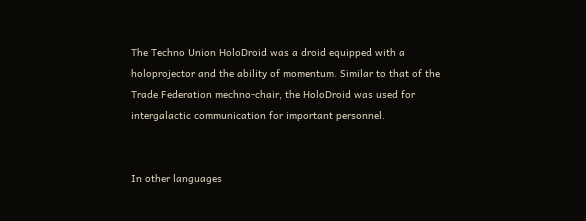The Techno Union HoloDroid was a droid equipped with a holoprojector and the ability of momentum. Similar to that of the Trade Federation mechno-chair, the HoloDroid was used for intergalactic communication for important personnel.


In other languages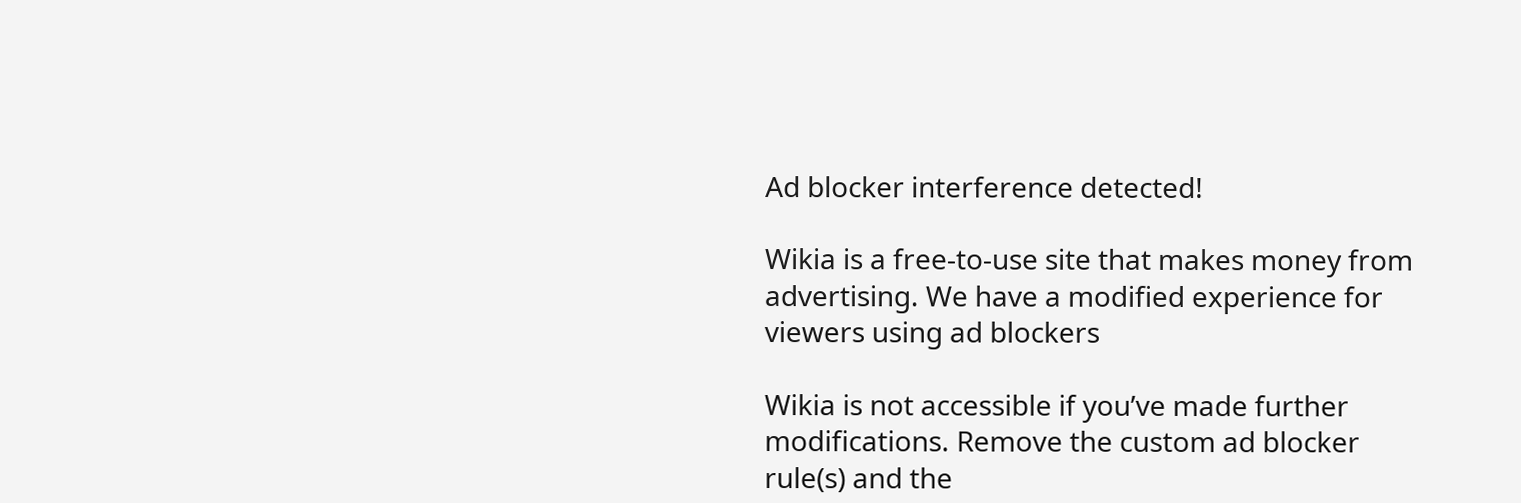Ad blocker interference detected!

Wikia is a free-to-use site that makes money from advertising. We have a modified experience for viewers using ad blockers

Wikia is not accessible if you’ve made further modifications. Remove the custom ad blocker rule(s) and the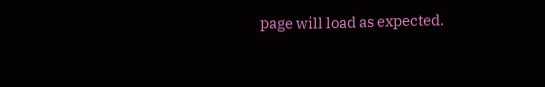page will load as expected.